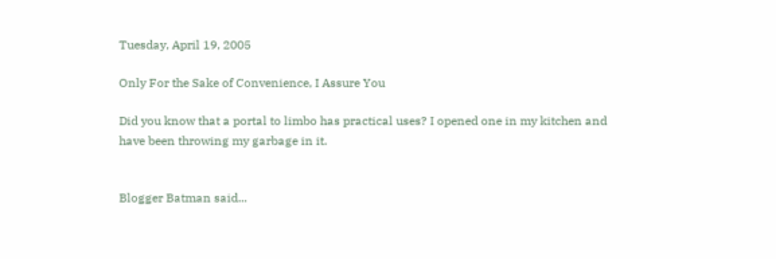Tuesday, April 19, 2005

Only For the Sake of Convenience, I Assure You

Did you know that a portal to limbo has practical uses? I opened one in my kitchen and have been throwing my garbage in it.


Blogger Batman said...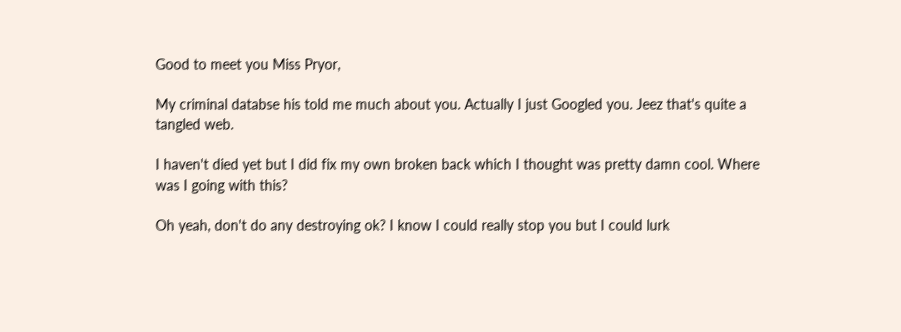Good to meet you Miss Pryor,

My criminal databse his told me much about you. Actually I just Googled you. Jeez that's quite a tangled web.

I haven't died yet but I did fix my own broken back which I thought was pretty damn cool. Where was I going with this?

Oh yeah, don't do any destroying ok? I know I could really stop you but I could lurk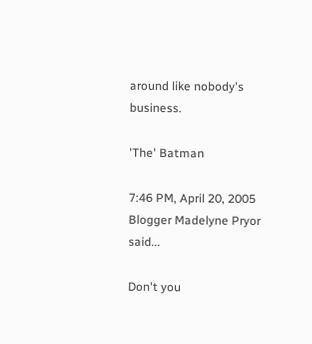around like nobody's business.

'The' Batman

7:46 PM, April 20, 2005
Blogger Madelyne Pryor said...

Don't you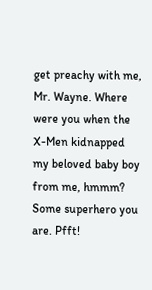get preachy with me, Mr. Wayne. Where were you when the X-Men kidnapped my beloved baby boy from me, hmmm? Some superhero you are. Pfft!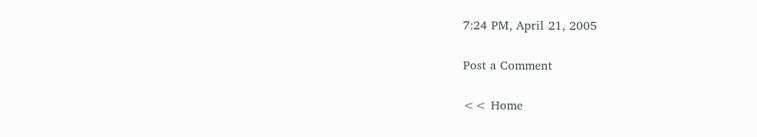7:24 PM, April 21, 2005

Post a Comment

<< Home